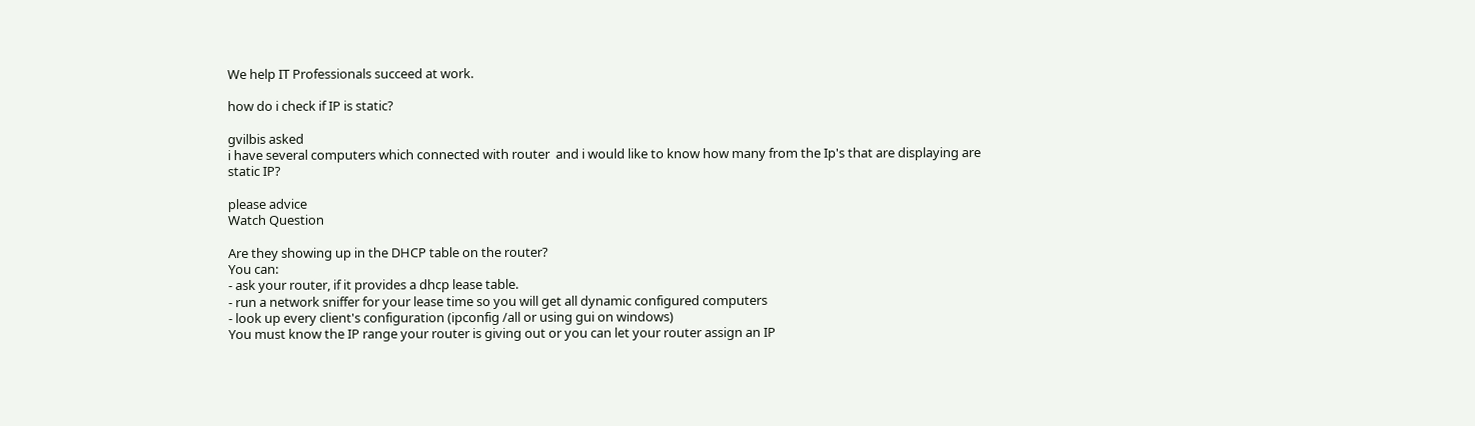We help IT Professionals succeed at work.

how do i check if IP is static?

gvilbis asked
i have several computers which connected with router  and i would like to know how many from the Ip's that are displaying are static IP?

please advice
Watch Question

Are they showing up in the DHCP table on the router?
You can:
- ask your router, if it provides a dhcp lease table.
- run a network sniffer for your lease time so you will get all dynamic configured computers
- look up every client's configuration (ipconfig /all or using gui on windows)
You must know the IP range your router is giving out or you can let your router assign an IP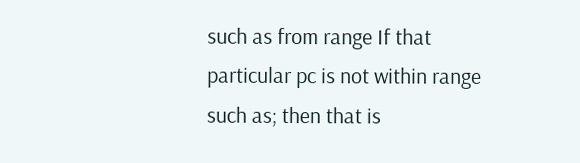such as from range If that particular pc is not within range such as; then that is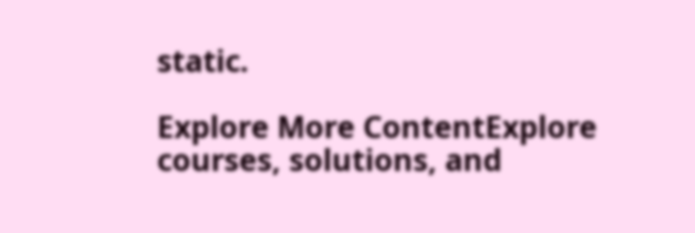static.

Explore More ContentExplore courses, solutions, and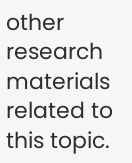other research materials related to this topic.